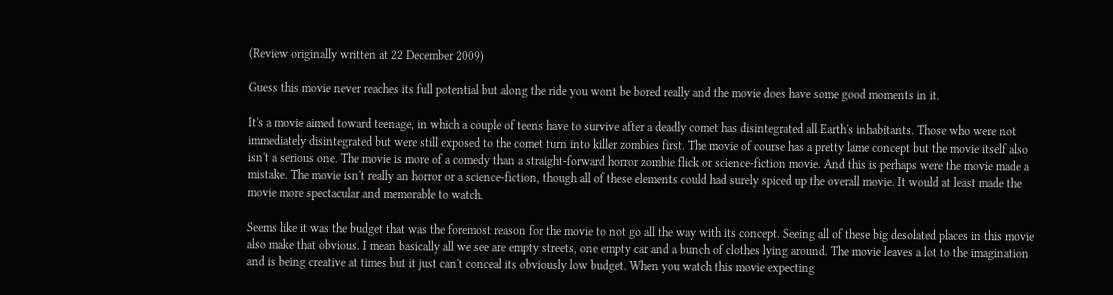(Review originally written at 22 December 2009)

Guess this movie never reaches its full potential but along the ride you wont be bored really and the movie does have some good moments in it.

It's a movie aimed toward teenage, in which a couple of teens have to survive after a deadly comet has disintegrated all Earth's inhabitants. Those who were not immediately disintegrated but were still exposed to the comet turn into killer zombies first. The movie of course has a pretty lame concept but the movie itself also isn't a serious one. The movie is more of a comedy than a straight-forward horror zombie flick or science-fiction movie. And this is perhaps were the movie made a mistake. The movie isn't really an horror or a science-fiction, though all of these elements could had surely spiced up the overall movie. It would at least made the movie more spectacular and memorable to watch.

Seems like it was the budget that was the foremost reason for the movie to not go all the way with its concept. Seeing all of these big desolated places in this movie also make that obvious. I mean basically all we see are empty streets, one empty car and a bunch of clothes lying around. The movie leaves a lot to the imagination and is being creative at times but it just can't conceal its obviously low budget. When you watch this movie expecting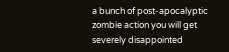a bunch of post-apocalyptic zombie action you will get severely disappointed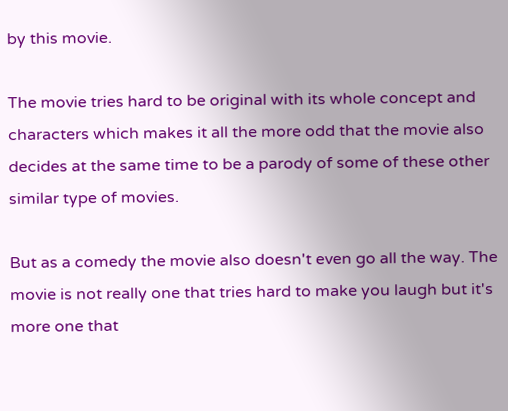by this movie.

The movie tries hard to be original with its whole concept and characters which makes it all the more odd that the movie also decides at the same time to be a parody of some of these other similar type of movies.

But as a comedy the movie also doesn't even go all the way. The movie is not really one that tries hard to make you laugh but it's more one that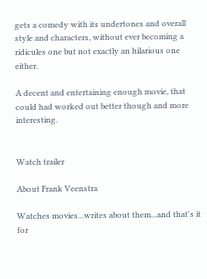gets a comedy with its undertones and overall style and characters, without ever becoming a ridicules one but not exactly an hilarious one either.

A decent and entertaining enough movie, that could had worked out better though and more interesting.


Watch trailer

About Frank Veenstra

Watches movies...writes about them...and that's it for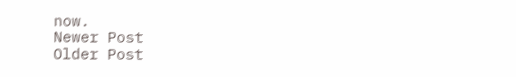now.
Newer Post
Older Post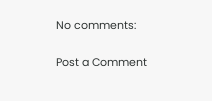No comments:

Post a Comment